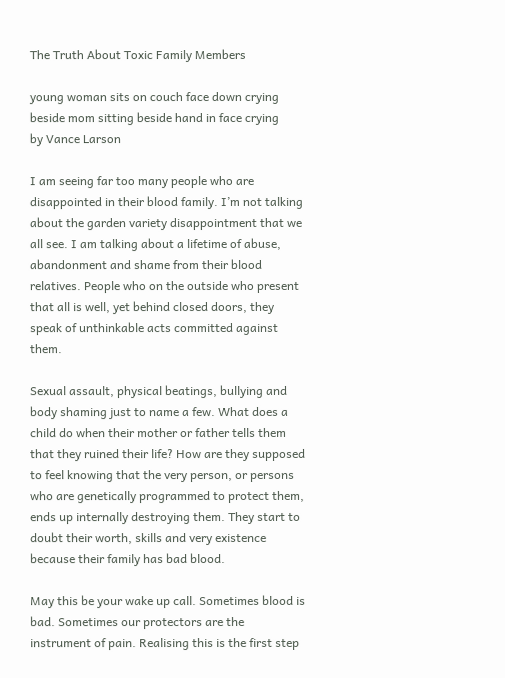The Truth About Toxic Family Members

young woman sits on couch face down crying beside mom sitting beside hand in face crying
by Vance Larson

I am seeing far too many people who are disappointed in their blood family. I’m not talking about the garden variety disappointment that we all see. I am talking about a lifetime of abuse, abandonment and shame from their blood relatives. People who on the outside who present that all is well, yet behind closed doors, they speak of unthinkable acts committed against them.

Sexual assault, physical beatings, bullying and body shaming just to name a few. What does a child do when their mother or father tells them that they ruined their life? How are they supposed to feel knowing that the very person, or persons who are genetically programmed to protect them, ends up internally destroying them. They start to doubt their worth, skills and very existence because their family has bad blood.

May this be your wake up call. Sometimes blood is bad. Sometimes our protectors are the instrument of pain. Realising this is the first step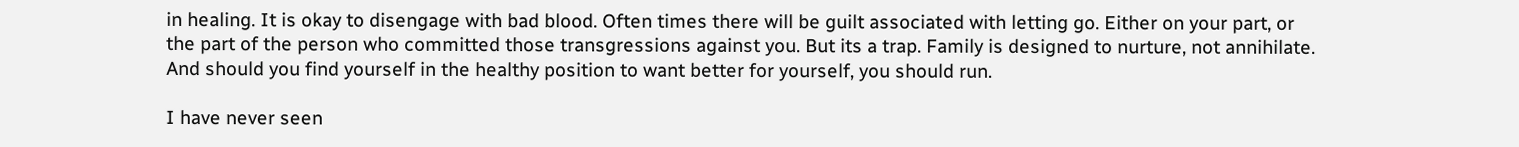in healing. It is okay to disengage with bad blood. Often times there will be guilt associated with letting go. Either on your part, or the part of the person who committed those transgressions against you. But its a trap. Family is designed to nurture, not annihilate. And should you find yourself in the healthy position to want better for yourself, you should run.

I have never seen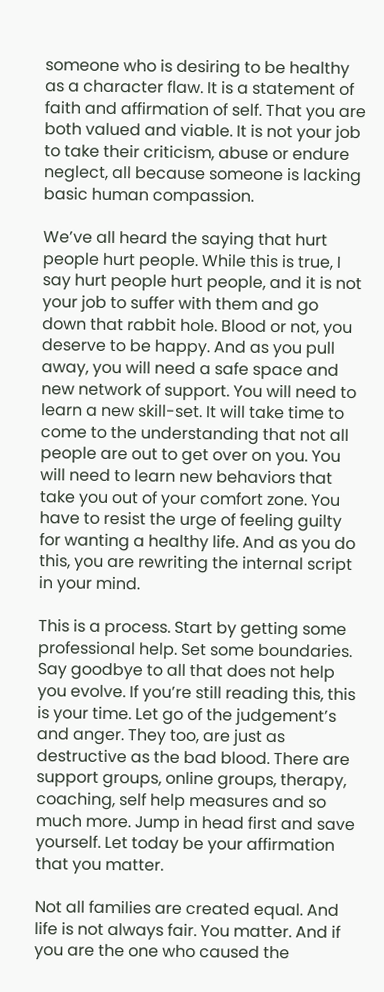someone who is desiring to be healthy as a character flaw. It is a statement of faith and affirmation of self. That you are both valued and viable. It is not your job to take their criticism, abuse or endure neglect, all because someone is lacking basic human compassion.

We’ve all heard the saying that hurt people hurt people. While this is true, I say hurt people hurt people, and it is not your job to suffer with them and go down that rabbit hole. Blood or not, you deserve to be happy. And as you pull away, you will need a safe space and new network of support. You will need to learn a new skill-set. It will take time to come to the understanding that not all people are out to get over on you. You will need to learn new behaviors that take you out of your comfort zone. You have to resist the urge of feeling guilty for wanting a healthy life. And as you do this, you are rewriting the internal script in your mind.

This is a process. Start by getting some professional help. Set some boundaries. Say goodbye to all that does not help you evolve. If you’re still reading this, this is your time. Let go of the judgement’s and anger. They too, are just as destructive as the bad blood. There are support groups, online groups, therapy, coaching, self help measures and so much more. Jump in head first and save yourself. Let today be your affirmation that you matter.

Not all families are created equal. And life is not always fair. You matter. And if you are the one who caused the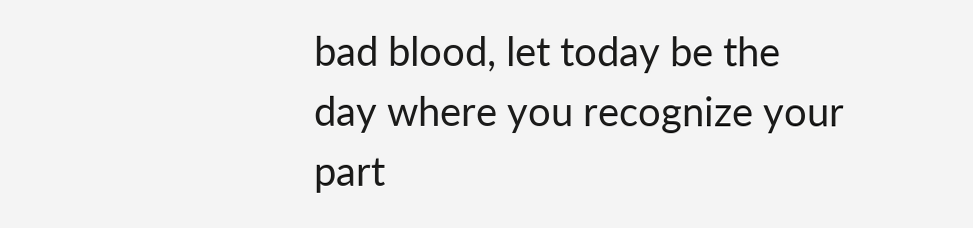bad blood, let today be the day where you recognize your part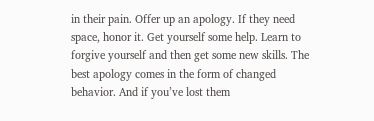in their pain. Offer up an apology. If they need space, honor it. Get yourself some help. Learn to forgive yourself and then get some new skills. The best apology comes in the form of changed behavior. And if you’ve lost them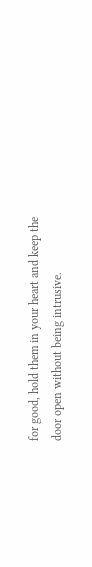for good, hold them in your heart and keep the door open without being intrusive.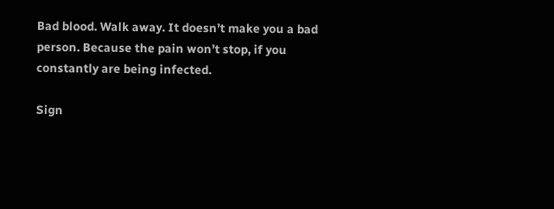Bad blood. Walk away. It doesn’t make you a bad person. Because the pain won’t stop, if you constantly are being infected.

Sign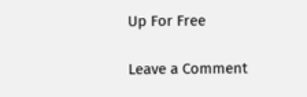Up For Free

Leave a Comment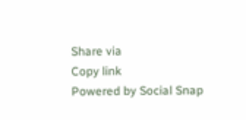Share via
Copy link
Powered by Social Snap